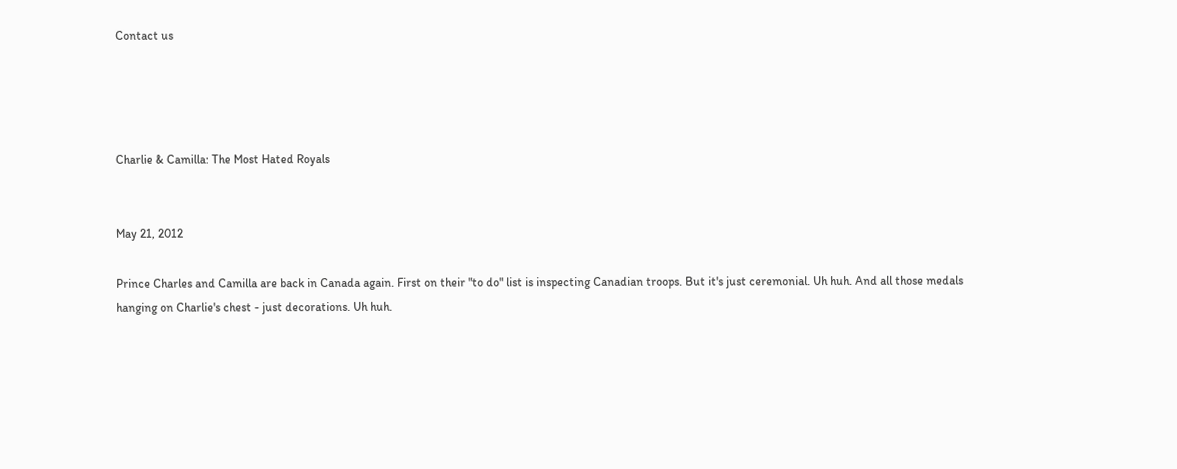Contact us




Charlie & Camilla: The Most Hated Royals


May 21, 2012

Prince Charles and Camilla are back in Canada again. First on their "to do" list is inspecting Canadian troops. But it's just ceremonial. Uh huh. And all those medals hanging on Charlie's chest - just decorations. Uh huh.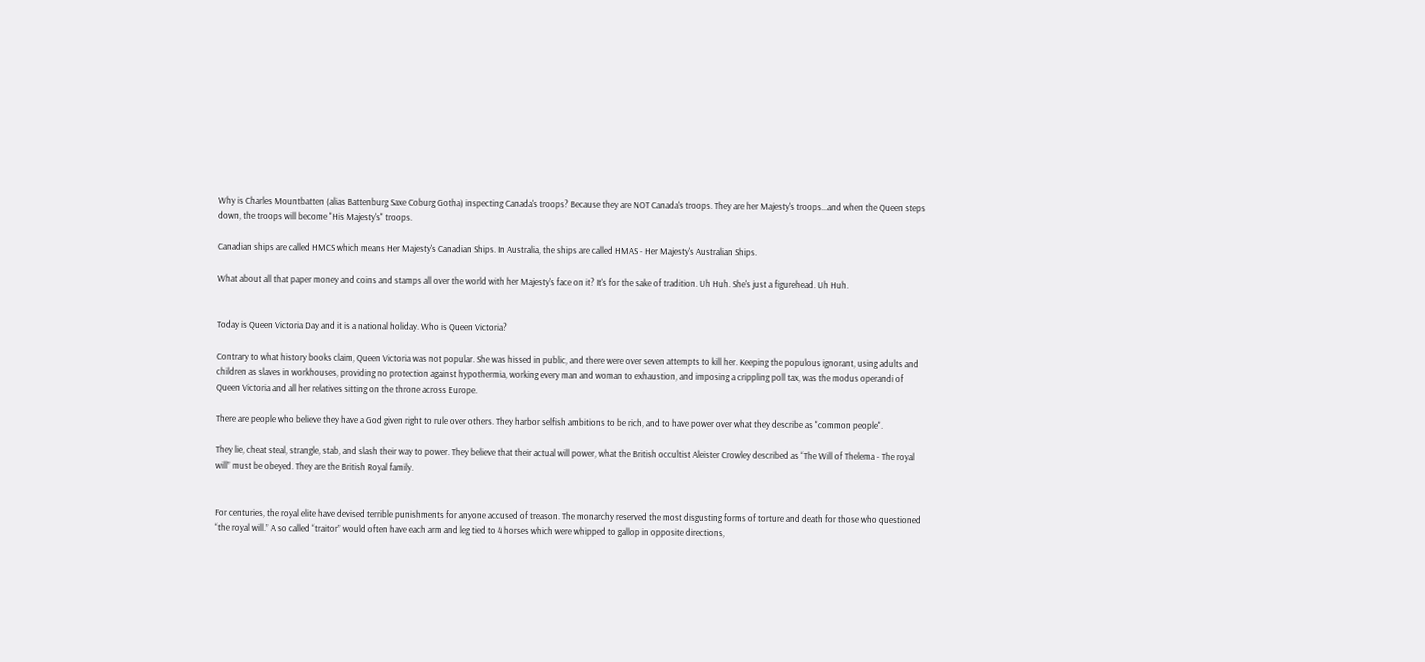Why is Charles Mountbatten (alias Battenburg Saxe Coburg Gotha) inspecting Canada's troops? Because they are NOT Canada's troops. They are her Majesty's troops...and when the Queen steps down, the troops will become "His Majesty's" troops.

Canadian ships are called HMCS which means Her Majesty's Canadian Ships. In Australia, the ships are called HMAS - Her Majesty's Australian Ships.

What about all that paper money and coins and stamps all over the world with her Majesty's face on it? It's for the sake of tradition. Uh Huh. She's just a figurehead. Uh Huh.


Today is Queen Victoria Day and it is a national holiday. Who is Queen Victoria?

Contrary to what history books claim, Queen Victoria was not popular. She was hissed in public, and there were over seven attempts to kill her. Keeping the populous ignorant, using adults and children as slaves in workhouses, providing no protection against hypothermia, working every man and woman to exhaustion, and imposing a crippling poll tax, was the modus operandi of Queen Victoria and all her relatives sitting on the throne across Europe.

There are people who believe they have a God given right to rule over others. They harbor selfish ambitions to be rich, and to have power over what they describe as "common people".

They lie, cheat steal, strangle, stab, and slash their way to power. They believe that their actual will power, what the British occultist Aleister Crowley described as “The Will of Thelema - The royal will” must be obeyed. They are the British Royal family.


For centuries, the royal elite have devised terrible punishments for anyone accused of treason. The monarchy reserved the most disgusting forms of torture and death for those who questioned “the royal will.” A so called “traitor” would often have each arm and leg tied to 4 horses which were whipped to gallop in opposite directions,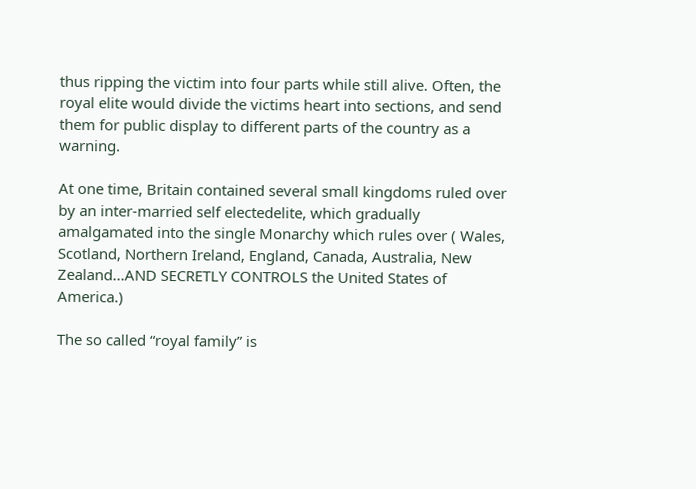thus ripping the victim into four parts while still alive. Often, the royal elite would divide the victims heart into sections, and send them for public display to different parts of the country as a warning.

At one time, Britain contained several small kingdoms ruled over by an inter-married self electedelite, which gradually amalgamated into the single Monarchy which rules over ( Wales, Scotland, Northern Ireland, England, Canada, Australia, New Zealand...AND SECRETLY CONTROLS the United States of America.)

The so called “royal family” is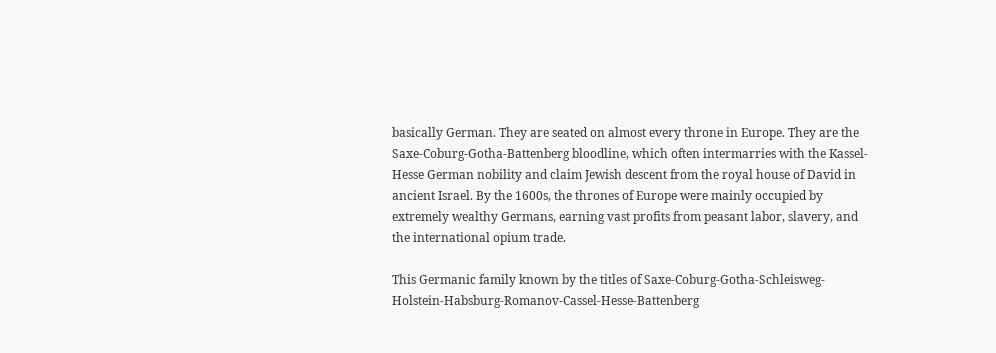basically German. They are seated on almost every throne in Europe. They are the Saxe-Coburg-Gotha-Battenberg bloodline, which often intermarries with the Kassel-Hesse German nobility and claim Jewish descent from the royal house of David in ancient Israel. By the 1600s, the thrones of Europe were mainly occupied by extremely wealthy Germans, earning vast profits from peasant labor, slavery, and the international opium trade.

This Germanic family known by the titles of Saxe-Coburg-Gotha-Schleisweg-Holstein-Habsburg-Romanov-Cassel-Hesse-Battenberg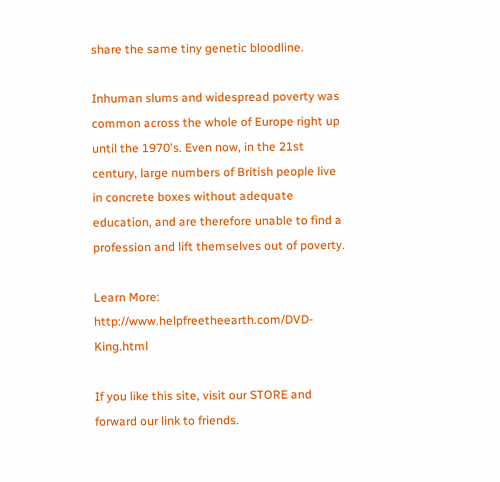share the same tiny genetic bloodline.

Inhuman slums and widespread poverty was common across the whole of Europe right up until the 1970's. Even now, in the 21st century, large numbers of British people live in concrete boxes without adequate education, and are therefore unable to find a profession and lift themselves out of poverty.

Learn More: http://www.helpfreetheearth.com/DVD-King.html

If you like this site, visit our STORE and forward our link to friends.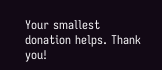Your smallest donation helps. Thank you!